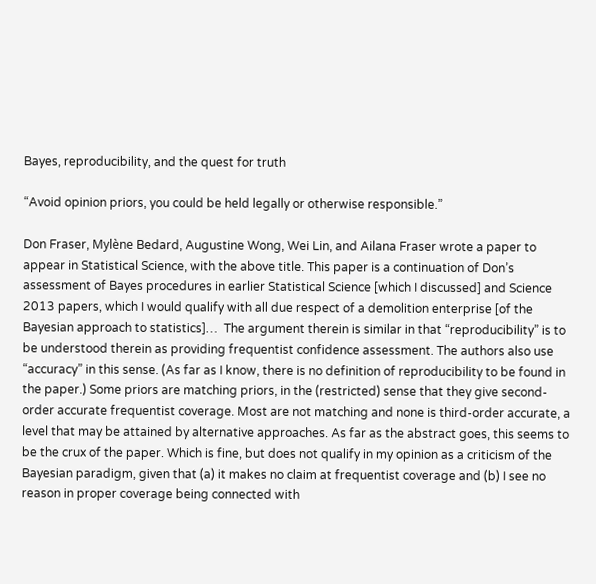Bayes, reproducibility, and the quest for truth

“Avoid opinion priors, you could be held legally or otherwise responsible.”

Don Fraser, Mylène Bedard, Augustine Wong, Wei Lin, and Ailana Fraser wrote a paper to appear in Statistical Science, with the above title. This paper is a continuation of Don’s assessment of Bayes procedures in earlier Statistical Science [which I discussed] and Science 2013 papers, which I would qualify with all due respect of a demolition enterprise [of the Bayesian approach to statistics]…  The argument therein is similar in that “reproducibility” is to be understood therein as providing frequentist confidence assessment. The authors also use “accuracy” in this sense. (As far as I know, there is no definition of reproducibility to be found in the paper.) Some priors are matching priors, in the (restricted) sense that they give second-order accurate frequentist coverage. Most are not matching and none is third-order accurate, a level that may be attained by alternative approaches. As far as the abstract goes, this seems to be the crux of the paper. Which is fine, but does not qualify in my opinion as a criticism of the Bayesian paradigm, given that (a) it makes no claim at frequentist coverage and (b) I see no reason in proper coverage being connected with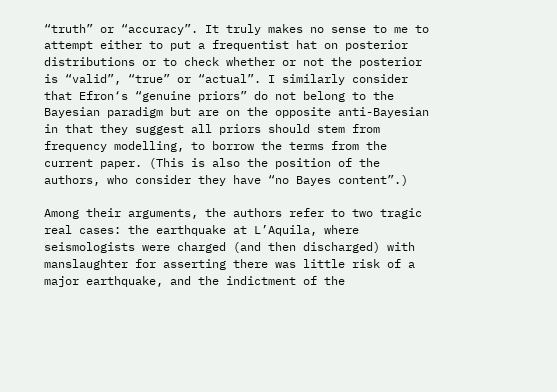“truth” or “accuracy”. It truly makes no sense to me to attempt either to put a frequentist hat on posterior distributions or to check whether or not the posterior is “valid”, “true” or “actual”. I similarly consider that Efron‘s “genuine priors” do not belong to the Bayesian paradigm but are on the opposite anti-Bayesian in that they suggest all priors should stem from frequency modelling, to borrow the terms from the current paper. (This is also the position of the authors, who consider they have “no Bayes content”.)

Among their arguments, the authors refer to two tragic real cases: the earthquake at L’Aquila, where seismologists were charged (and then discharged) with manslaughter for asserting there was little risk of a major earthquake, and the indictment of the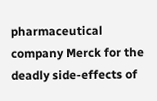pharmaceutical company Merck for the deadly side-effects of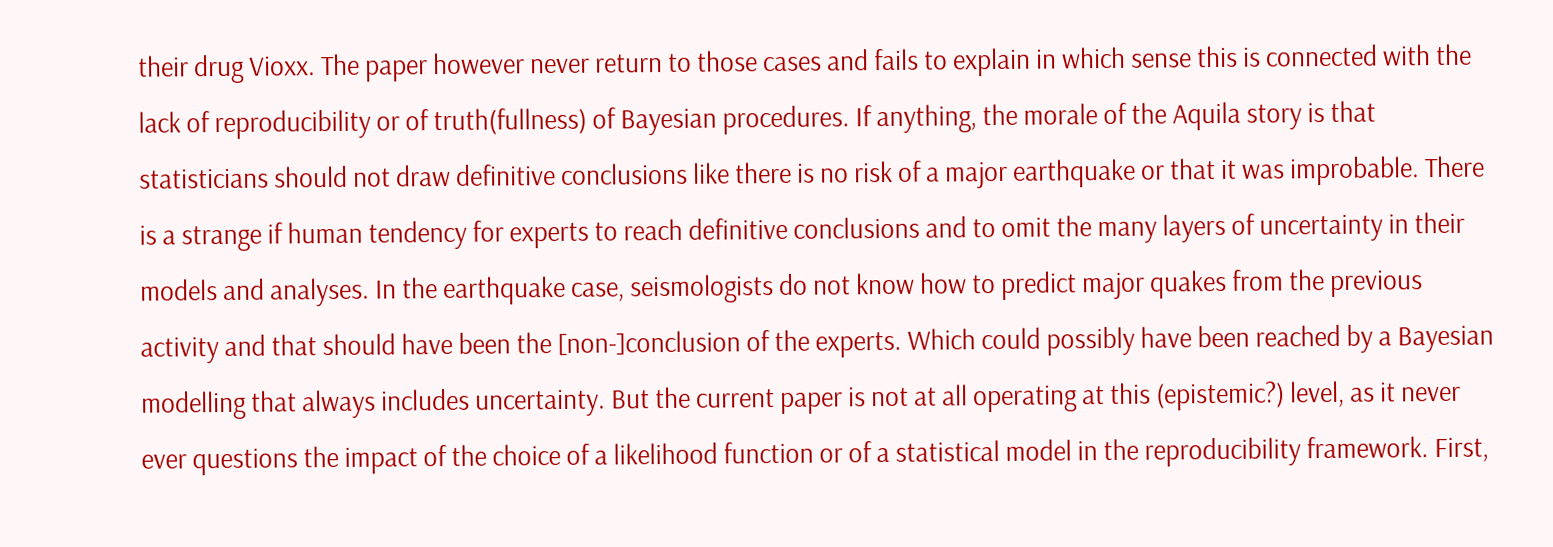their drug Vioxx. The paper however never return to those cases and fails to explain in which sense this is connected with the lack of reproducibility or of truth(fullness) of Bayesian procedures. If anything, the morale of the Aquila story is that statisticians should not draw definitive conclusions like there is no risk of a major earthquake or that it was improbable. There is a strange if human tendency for experts to reach definitive conclusions and to omit the many layers of uncertainty in their models and analyses. In the earthquake case, seismologists do not know how to predict major quakes from the previous activity and that should have been the [non-]conclusion of the experts. Which could possibly have been reached by a Bayesian modelling that always includes uncertainty. But the current paper is not at all operating at this (epistemic?) level, as it never ever questions the impact of the choice of a likelihood function or of a statistical model in the reproducibility framework. First,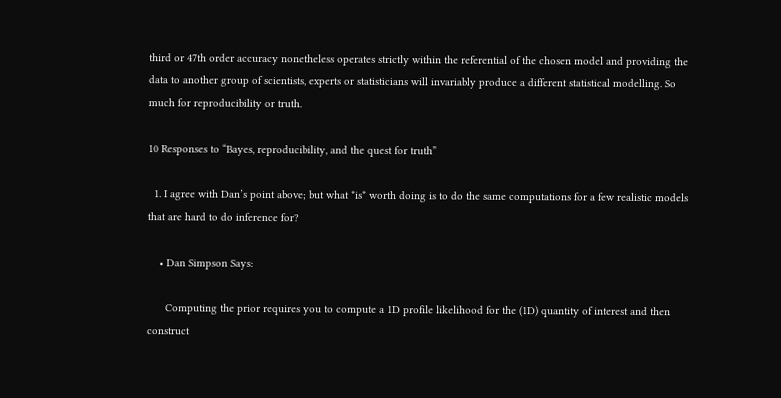third or 47th order accuracy nonetheless operates strictly within the referential of the chosen model and providing the data to another group of scientists, experts or statisticians will invariably produce a different statistical modelling. So much for reproducibility or truth.

10 Responses to “Bayes, reproducibility, and the quest for truth”

  1. I agree with Dan’s point above; but what *is* worth doing is to do the same computations for a few realistic models that are hard to do inference for?

    • Dan Simpson Says:

      Computing the prior requires you to compute a 1D profile likelihood for the (1D) quantity of interest and then construct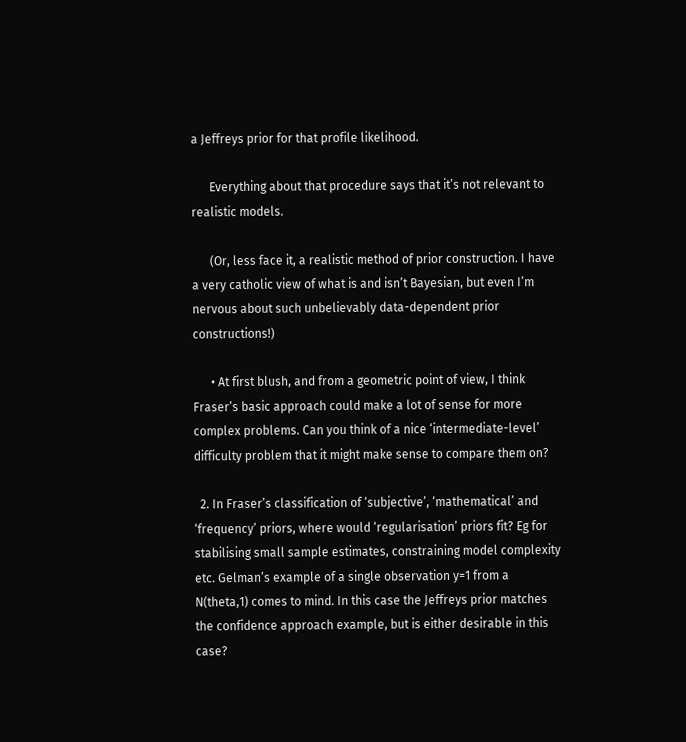a Jeffreys prior for that profile likelihood.

      Everything about that procedure says that it’s not relevant to realistic models.

      (Or, less face it, a realistic method of prior construction. I have a very catholic view of what is and isn’t Bayesian, but even I’m nervous about such unbelievably data-dependent prior constructions!)

      • At first blush, and from a geometric point of view, I think Fraser’s basic approach could make a lot of sense for more complex problems. Can you think of a nice ‘intermediate-level’ difficulty problem that it might make sense to compare them on?

  2. In Fraser’s classification of ‘subjective’, ‘mathematical’ and ‘frequency’ priors, where would ‘regularisation’ priors fit? Eg for stabilising small sample estimates, constraining model complexity etc. Gelman’s example of a single observation y=1 from a N(theta,1) comes to mind. In this case the Jeffreys prior matches the confidence approach example, but is either desirable in this case?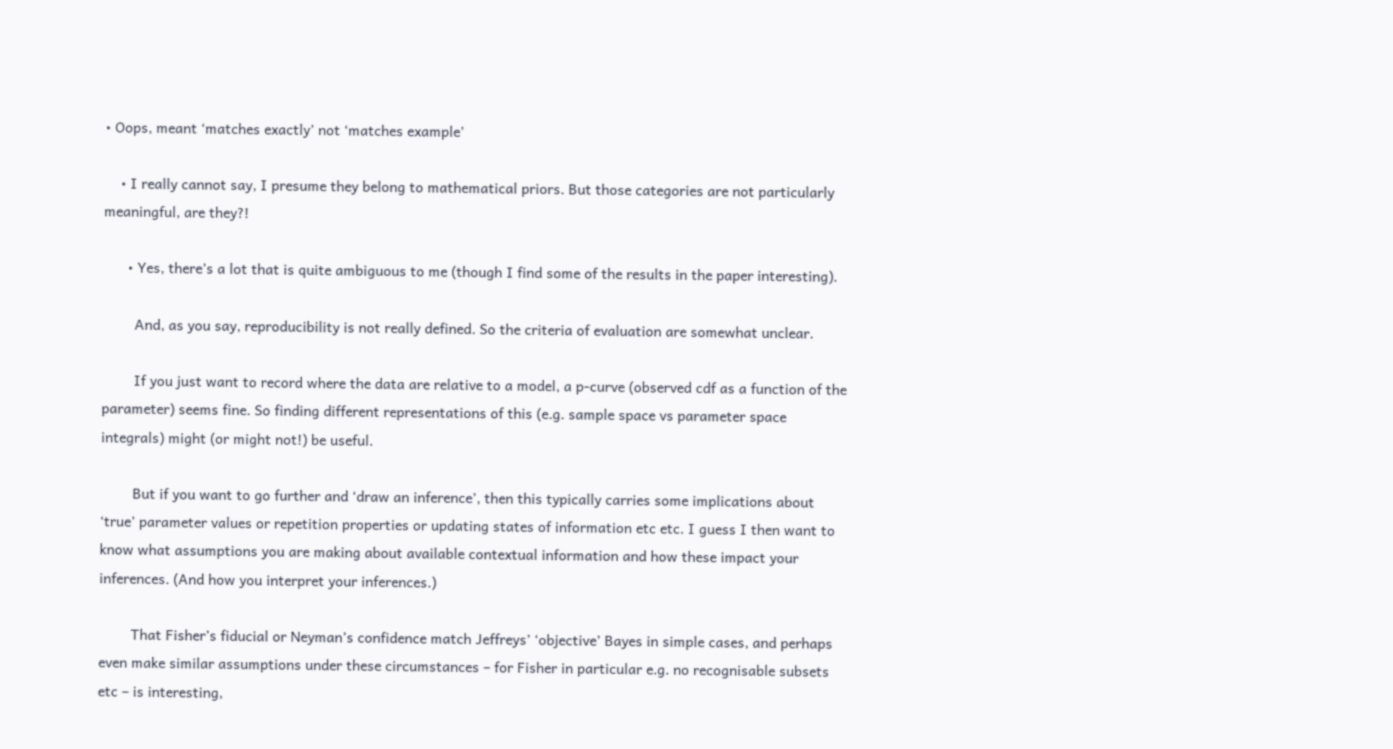• Oops, meant ‘matches exactly’ not ‘matches example’

    • I really cannot say, I presume they belong to mathematical priors. But those categories are not particularly meaningful, are they?!

      • Yes, there’s a lot that is quite ambiguous to me (though I find some of the results in the paper interesting).

        And, as you say, reproducibility is not really defined. So the criteria of evaluation are somewhat unclear.

        If you just want to record where the data are relative to a model, a p-curve (observed cdf as a function of the parameter) seems fine. So finding different representations of this (e.g. sample space vs parameter space integrals) might (or might not!) be useful.

        But if you want to go further and ‘draw an inference’, then this typically carries some implications about ‘true’ parameter values or repetition properties or updating states of information etc etc. I guess I then want to know what assumptions you are making about available contextual information and how these impact your inferences. (And how you interpret your inferences.)

        That Fisher’s fiducial or Neyman’s confidence match Jeffreys’ ‘objective’ Bayes in simple cases, and perhaps even make similar assumptions under these circumstances – for Fisher in particular e.g. no recognisable subsets etc – is interesting,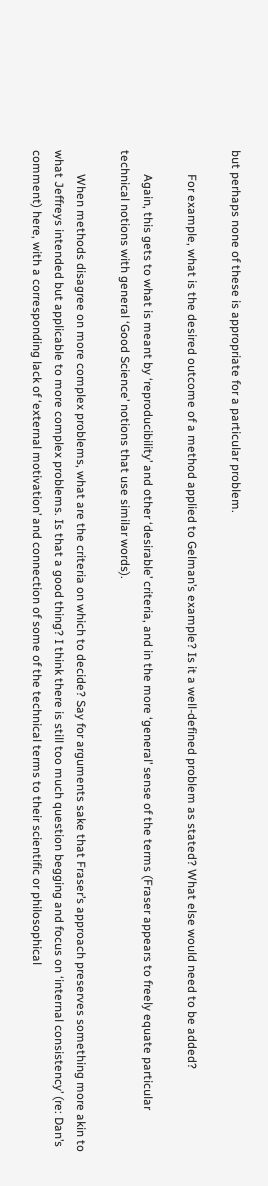but perhaps none of these is appropriate for a particular problem.

        For example, what is the desired outcome of a method applied to Gelman’s example? Is it a well-defined problem as stated? What else would need to be added?

        Again, this gets to what is meant by ‘reproducibility’ and other ‘desirable’ criteria, and in the more ‘general’ sense of the terms (Fraser appears to freely equate particular technical notions with general ‘Good Science’ notions that use similar words).

        When methods disagree on more complex problems, what are the criteria on which to decide? Say for arguments sake that Fraser’s approach preserves something more akin to what Jeffreys intended but applicable to more complex problems. Is that a good thing? I think there is still too much question begging and focus on ‘internal consistency’ (re: Dan’s comment) here, with a corresponding lack of ‘external motivation’ and connection of some of the technical terms to their scientific or philosophical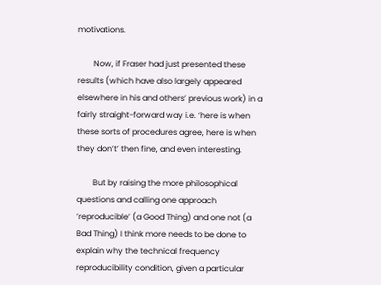motivations.

        Now, if Fraser had just presented these results (which have also largely appeared elsewhere in his and others’ previous work) in a fairly straight-forward way i.e. ‘here is when these sorts of procedures agree, here is when they don’t’ then fine, and even interesting.

        But by raising the more philosophical questions and calling one approach ‘reproducible’ (a Good Thing) and one not (a Bad Thing) I think more needs to be done to explain why the technical frequency reproducibility condition, given a particular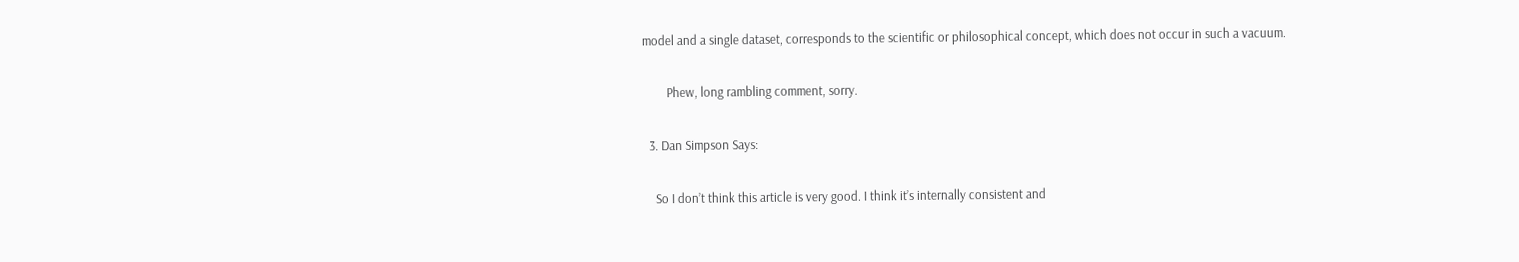model and a single dataset, corresponds to the scientific or philosophical concept, which does not occur in such a vacuum.

        Phew, long rambling comment, sorry.

  3. Dan Simpson Says:

    So I don’t think this article is very good. I think it’s internally consistent and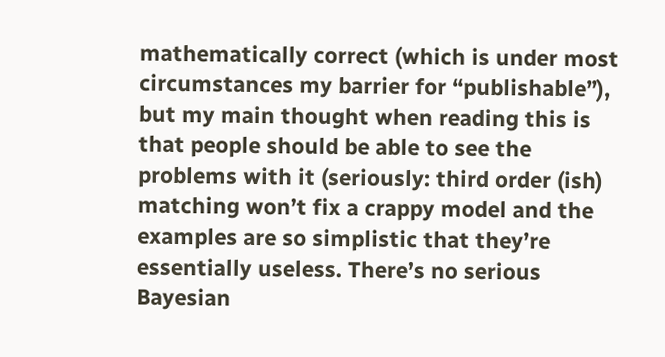mathematically correct (which is under most circumstances my barrier for “publishable”), but my main thought when reading this is that people should be able to see the problems with it (seriously: third order (ish) matching won’t fix a crappy model and the examples are so simplistic that they’re essentially useless. There’s no serious Bayesian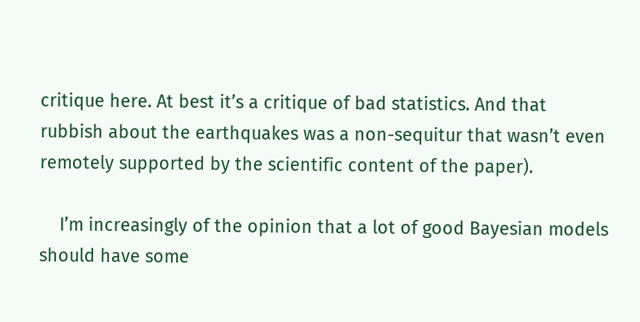critique here. At best it’s a critique of bad statistics. And that rubbish about the earthquakes was a non-sequitur that wasn’t even remotely supported by the scientific content of the paper).

    I’m increasingly of the opinion that a lot of good Bayesian models should have some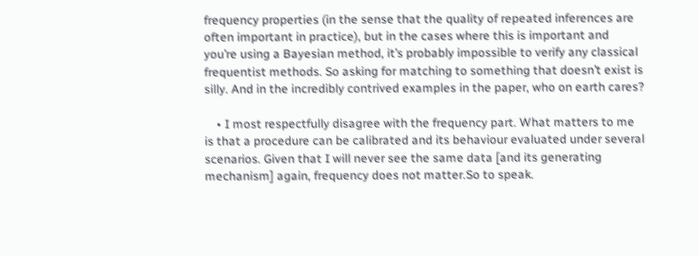frequency properties (in the sense that the quality of repeated inferences are often important in practice), but in the cases where this is important and you’re using a Bayesian method, it’s probably impossible to verify any classical frequentist methods. So asking for matching to something that doesn’t exist is silly. And in the incredibly contrived examples in the paper, who on earth cares?

    • I most respectfully disagree with the frequency part. What matters to me is that a procedure can be calibrated and its behaviour evaluated under several scenarios. Given that I will never see the same data [and its generating mechanism] again, frequency does not matter.So to speak.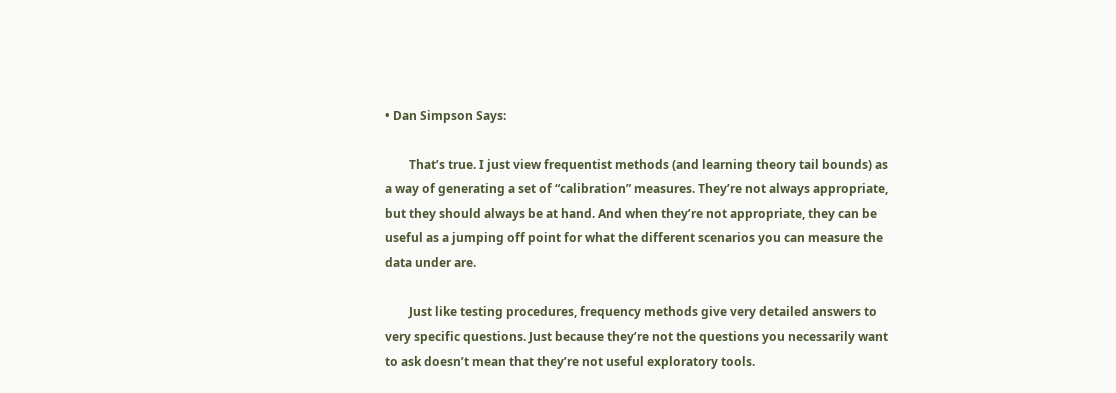• Dan Simpson Says:

        That’s true. I just view frequentist methods (and learning theory tail bounds) as a way of generating a set of “calibration” measures. They’re not always appropriate, but they should always be at hand. And when they’re not appropriate, they can be useful as a jumping off point for what the different scenarios you can measure the data under are.

        Just like testing procedures, frequency methods give very detailed answers to very specific questions. Just because they’re not the questions you necessarily want to ask doesn’t mean that they’re not useful exploratory tools.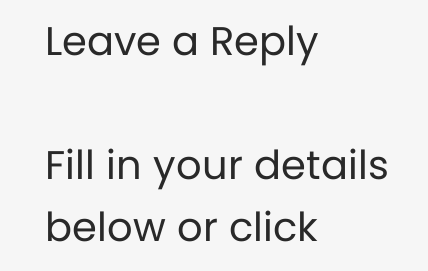Leave a Reply

Fill in your details below or click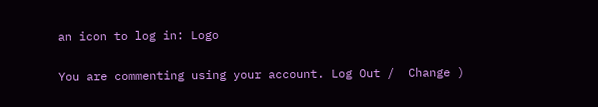an icon to log in: Logo

You are commenting using your account. Log Out /  Change )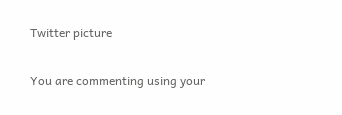Twitter picture

You are commenting using your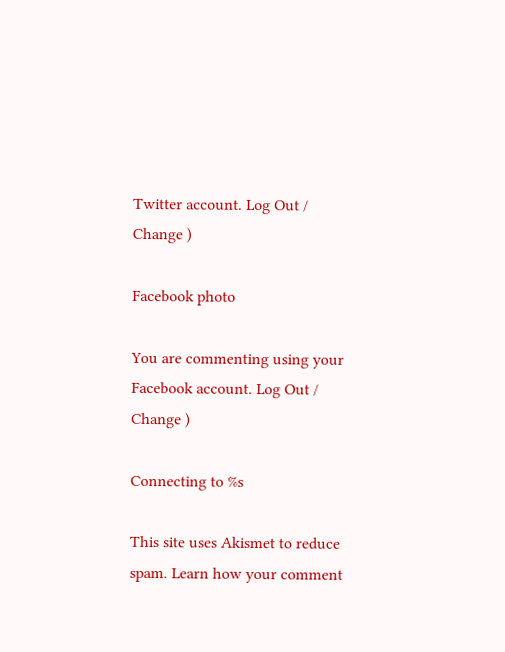Twitter account. Log Out /  Change )

Facebook photo

You are commenting using your Facebook account. Log Out /  Change )

Connecting to %s

This site uses Akismet to reduce spam. Learn how your comment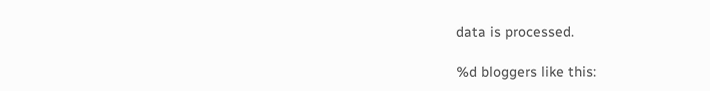data is processed.

%d bloggers like this: